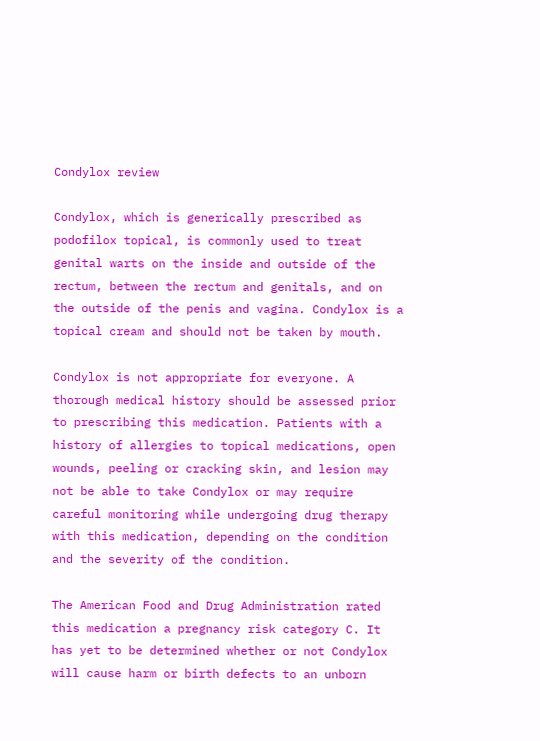Condylox review

Condylox, which is generically prescribed as podofilox topical, is commonly used to treat genital warts on the inside and outside of the rectum, between the rectum and genitals, and on the outside of the penis and vagina. Condylox is a topical cream and should not be taken by mouth.

Condylox is not appropriate for everyone. A thorough medical history should be assessed prior to prescribing this medication. Patients with a history of allergies to topical medications, open wounds, peeling or cracking skin, and lesion may not be able to take Condylox or may require careful monitoring while undergoing drug therapy with this medication, depending on the condition and the severity of the condition.

The American Food and Drug Administration rated this medication a pregnancy risk category C. It has yet to be determined whether or not Condylox will cause harm or birth defects to an unborn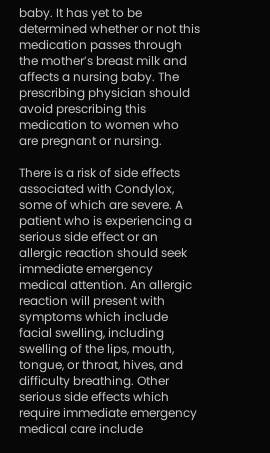baby. It has yet to be determined whether or not this medication passes through the mother’s breast milk and affects a nursing baby. The prescribing physician should avoid prescribing this medication to women who are pregnant or nursing.

There is a risk of side effects associated with Condylox, some of which are severe. A patient who is experiencing a serious side effect or an allergic reaction should seek immediate emergency medical attention. An allergic reaction will present with symptoms which include facial swelling, including swelling of the lips, mouth, tongue, or throat, hives, and difficulty breathing. Other serious side effects which require immediate emergency medical care include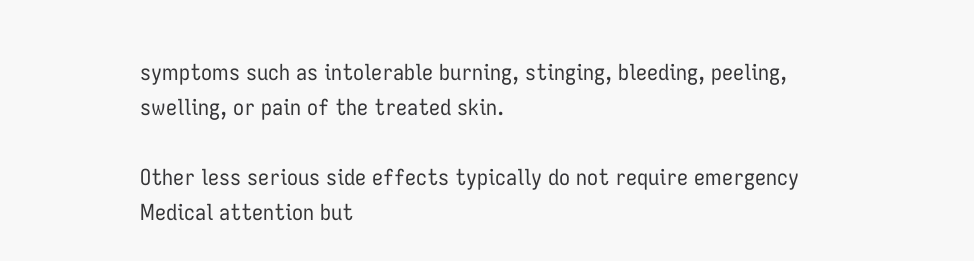symptoms such as intolerable burning, stinging, bleeding, peeling, swelling, or pain of the treated skin.

Other less serious side effects typically do not require emergency Medical attention but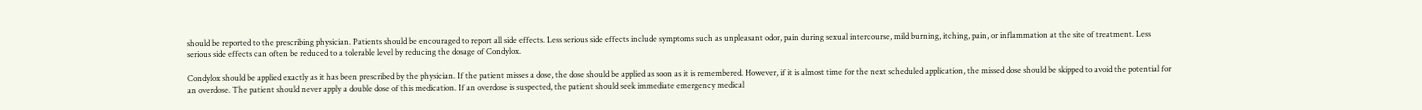should be reported to the prescribing physician. Patients should be encouraged to report all side effects. Less serious side effects include symptoms such as unpleasant odor, pain during sexual intercourse, mild burning, itching, pain, or inflammation at the site of treatment. Less serious side effects can often be reduced to a tolerable level by reducing the dosage of Condylox.

Condylox should be applied exactly as it has been prescribed by the physician. If the patient misses a dose, the dose should be applied as soon as it is remembered. However, if it is almost time for the next scheduled application, the missed dose should be skipped to avoid the potential for an overdose. The patient should never apply a double dose of this medication. If an overdose is suspected, the patient should seek immediate emergency medical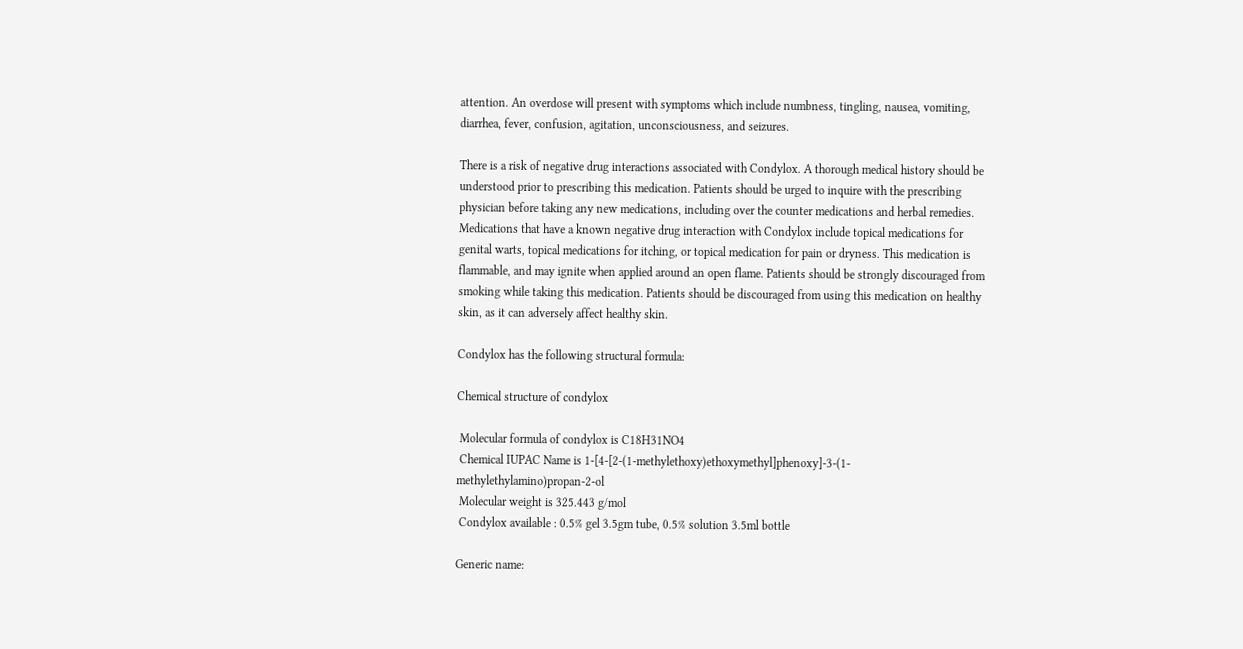attention. An overdose will present with symptoms which include numbness, tingling, nausea, vomiting, diarrhea, fever, confusion, agitation, unconsciousness, and seizures.

There is a risk of negative drug interactions associated with Condylox. A thorough medical history should be understood prior to prescribing this medication. Patients should be urged to inquire with the prescribing physician before taking any new medications, including over the counter medications and herbal remedies. Medications that have a known negative drug interaction with Condylox include topical medications for genital warts, topical medications for itching, or topical medication for pain or dryness. This medication is flammable, and may ignite when applied around an open flame. Patients should be strongly discouraged from smoking while taking this medication. Patients should be discouraged from using this medication on healthy skin, as it can adversely affect healthy skin.

Condylox has the following structural formula:

Chemical structure of condylox

 Molecular formula of condylox is C18H31NO4
 Chemical IUPAC Name is 1-[4-[2-(1-methylethoxy)ethoxymethyl]phenoxy]-3-(1-methylethylamino)propan-2-ol
 Molecular weight is 325.443 g/mol
 Condylox available : 0.5% gel 3.5gm tube, 0.5% solution 3.5ml bottle

Generic name: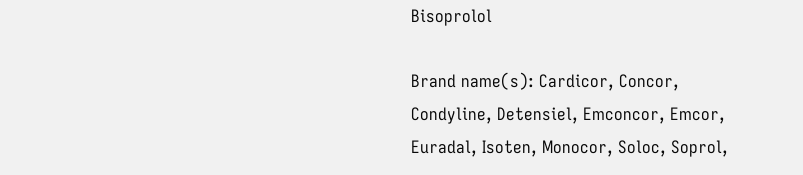Bisoprolol

Brand name(s): Cardicor, Concor, Condyline, Detensiel, Emconcor, Emcor, Euradal, Isoten, Monocor, Soloc, Soprol,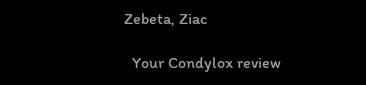Zebeta, Ziac

  Your Condylox review